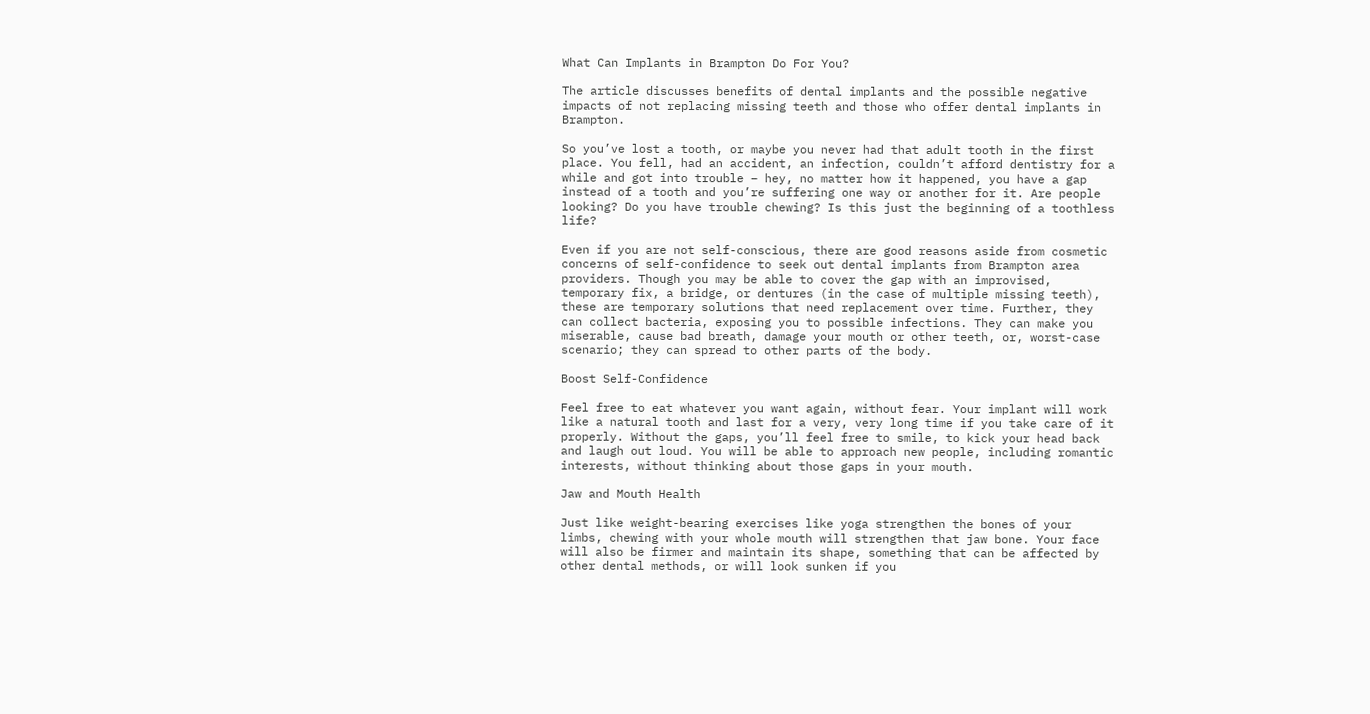What Can Implants in Brampton Do For You?

The article discusses benefits of dental implants and the possible negative impacts of not replacing missing teeth and those who offer dental implants in Brampton.

So you’ve lost a tooth, or maybe you never had that adult tooth in the first place. You fell, had an accident, an infection, couldn’t afford dentistry for a while and got into trouble – hey, no matter how it happened, you have a gap instead of a tooth and you’re suffering one way or another for it. Are people looking? Do you have trouble chewing? Is this just the beginning of a toothless life?

Even if you are not self-conscious, there are good reasons aside from cosmetic concerns of self-confidence to seek out dental implants from Brampton area providers. Though you may be able to cover the gap with an improvised, temporary fix, a bridge, or dentures (in the case of multiple missing teeth), these are temporary solutions that need replacement over time. Further, they can collect bacteria, exposing you to possible infections. They can make you miserable, cause bad breath, damage your mouth or other teeth, or, worst-case scenario; they can spread to other parts of the body.

Boost Self-Confidence

Feel free to eat whatever you want again, without fear. Your implant will work like a natural tooth and last for a very, very long time if you take care of it properly. Without the gaps, you’ll feel free to smile, to kick your head back and laugh out loud. You will be able to approach new people, including romantic interests, without thinking about those gaps in your mouth.

Jaw and Mouth Health

Just like weight-bearing exercises like yoga strengthen the bones of your limbs, chewing with your whole mouth will strengthen that jaw bone. Your face will also be firmer and maintain its shape, something that can be affected by other dental methods, or will look sunken if you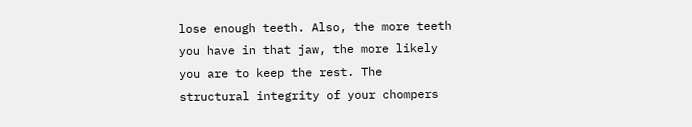lose enough teeth. Also, the more teeth you have in that jaw, the more likely you are to keep the rest. The structural integrity of your chompers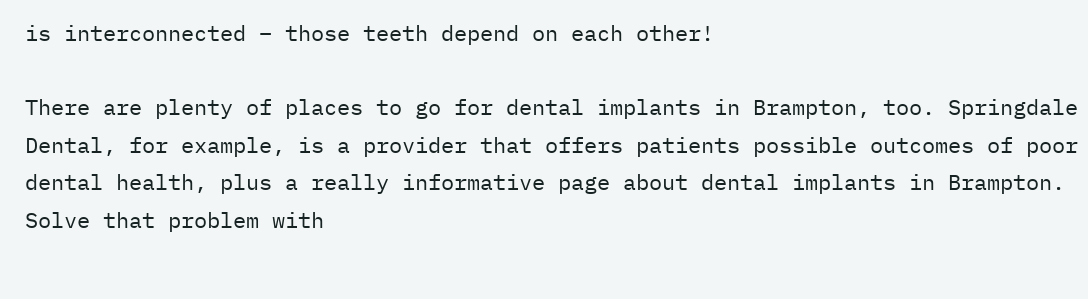is interconnected – those teeth depend on each other!

There are plenty of places to go for dental implants in Brampton, too. Springdale Dental, for example, is a provider that offers patients possible outcomes of poor dental health, plus a really informative page about dental implants in Brampton. Solve that problem with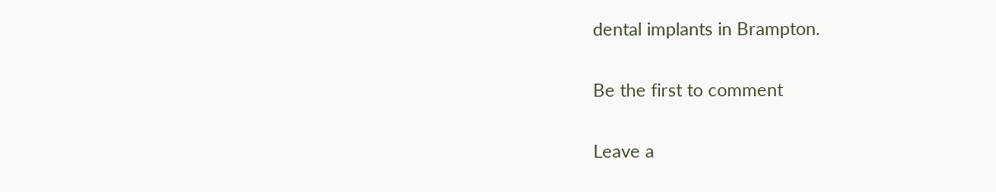dental implants in Brampton.

Be the first to comment

Leave a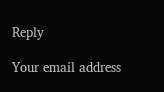Reply

Your email address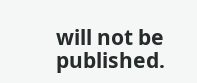will not be published.